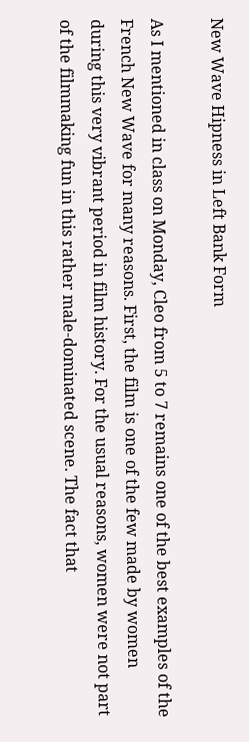New Wave Hipness in Left Bank Form

As I mentioned in class on Monday, Cleo from 5 to 7 remains one of the best examples of the French New Wave for many reasons. First, the film is one of the few made by women during this very vibrant period in film history. For the usual reasons, women were not part of the filmmaking fun in this rather male-dominated scene. The fact that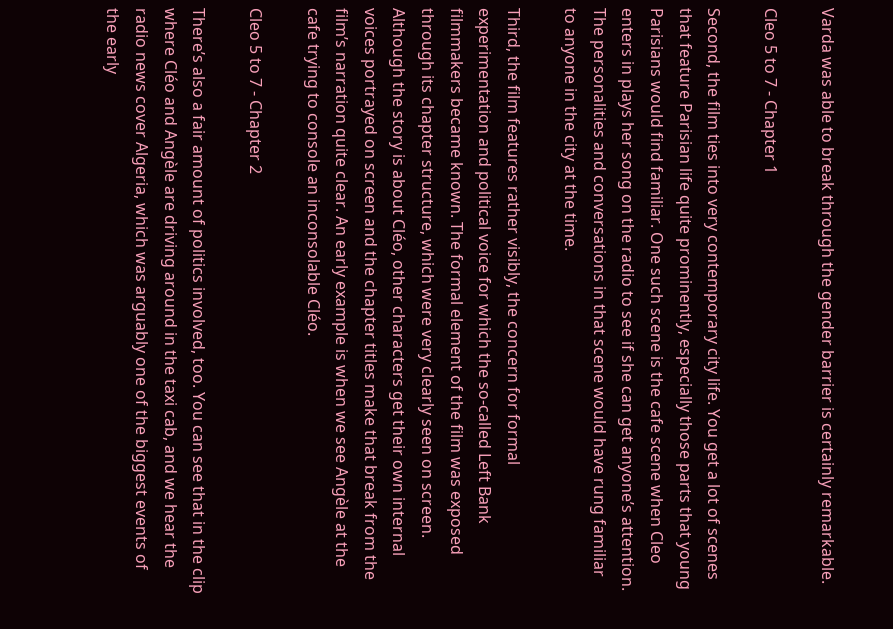Varda was able to break through the gender barrier is certainly remarkable.

Cleo 5 to 7 - Chapter 1

Second, the film ties into very contemporary city life. You get a lot of scenes that feature Parisian life quite prominently, especially those parts that young Parisians would find familiar. One such scene is the cafe scene when Cleo enters in plays her song on the radio to see if she can get anyone’s attention. The personalities and conversations in that scene would have rung familiar to anyone in the city at the time.

Third, the film features rather visibly, the concern for formal experimentation and political voice for which the so-called Left Bank filmmakers became known. The formal element of the film was exposed through its chapter structure, which were very clearly seen on screen. Although the story is about Cléo, other characters get their own internal voices portrayed on screen and the chapter titles make that break from the film’s narration quite clear. An early example is when we see Angèle at the cafe trying to console an inconsolable Cléo.

Cleo 5 to 7 - Chapter 2

There’s also a fair amount of politics involved, too. You can see that in the clip where Cléo and Angèle are driving around in the taxi cab, and we hear the radio news cover Algeria, which was arguably one of the biggest events of the early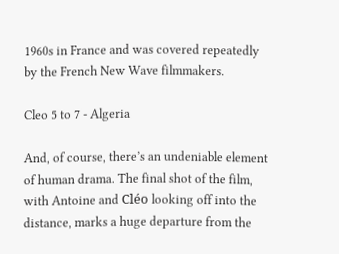1960s in France and was covered repeatedly by the French New Wave filmmakers.

Cleo 5 to 7 - Algeria

And, of course, there’s an undeniable element of human drama. The final shot of the film, with Antoine and Cléo looking off into the distance, marks a huge departure from the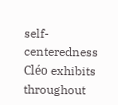self-centeredness Cléo exhibits throughout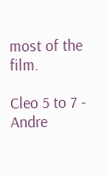most of the film.

Cleo 5 to 7 - Andre